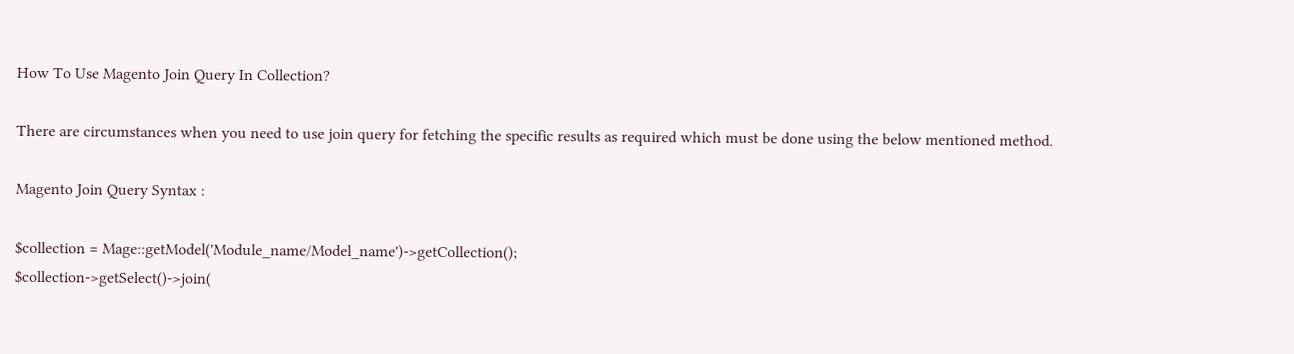How To Use Magento Join Query In Collection?

There are circumstances when you need to use join query for fetching the specific results as required which must be done using the below mentioned method.

Magento Join Query Syntax :

$collection = Mage::getModel('Module_name/Model_name')->getCollection();
$collection->getSelect()->join(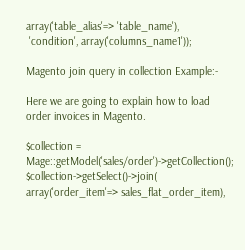array('table_alias'=> 'table_name'),
 'condition', array('columns_name1'));

Magento join query in collection Example:-

Here we are going to explain how to load order invoices in Magento.

$collection = Mage::getModel('sales/order')->getCollection();
$collection->getSelect()->join( array('order_item'=> sales_flat_order_item),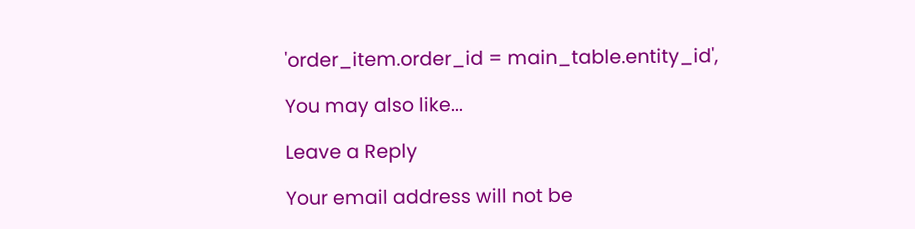'order_item.order_id = main_table.entity_id',

You may also like...

Leave a Reply

Your email address will not be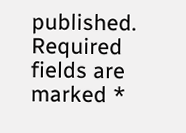published. Required fields are marked *